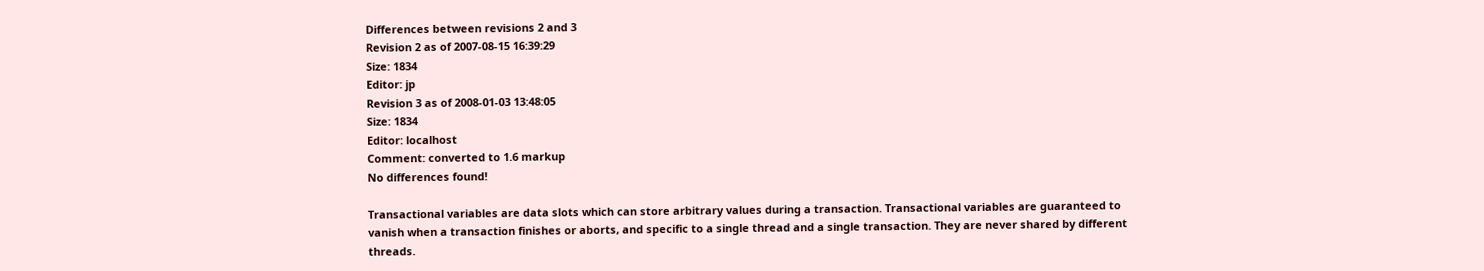Differences between revisions 2 and 3
Revision 2 as of 2007-08-15 16:39:29
Size: 1834
Editor: jp
Revision 3 as of 2008-01-03 13:48:05
Size: 1834
Editor: localhost
Comment: converted to 1.6 markup
No differences found!

Transactional variables are data slots which can store arbitrary values during a transaction. Transactional variables are guaranteed to vanish when a transaction finishes or aborts, and specific to a single thread and a single transaction. They are never shared by different threads.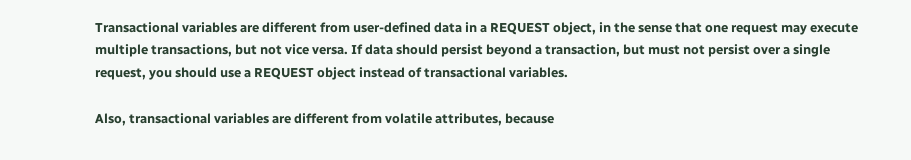Transactional variables are different from user-defined data in a REQUEST object, in the sense that one request may execute multiple transactions, but not vice versa. If data should persist beyond a transaction, but must not persist over a single request, you should use a REQUEST object instead of transactional variables.

Also, transactional variables are different from volatile attributes, because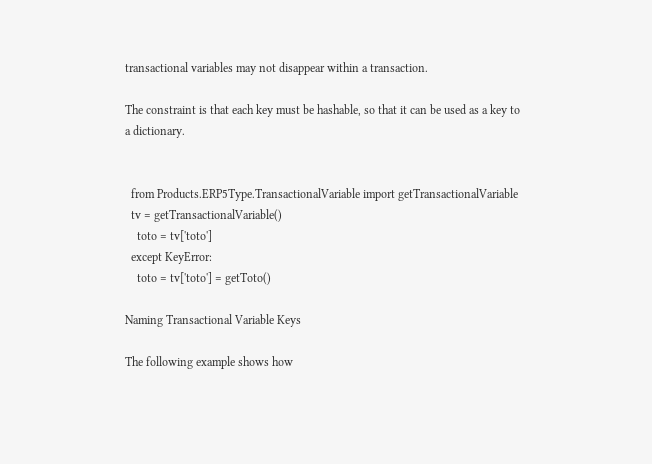transactional variables may not disappear within a transaction.

The constraint is that each key must be hashable, so that it can be used as a key to a dictionary.


  from Products.ERP5Type.TransactionalVariable import getTransactionalVariable
  tv = getTransactionalVariable()
    toto = tv['toto']
  except KeyError:
    toto = tv['toto'] = getToto()

Naming Transactional Variable Keys

The following example shows how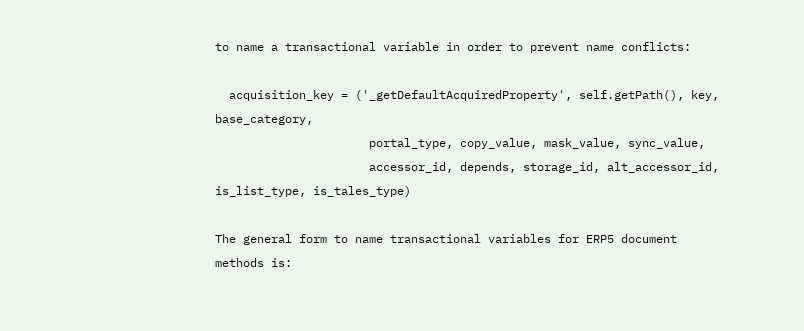to name a transactional variable in order to prevent name conflicts:

  acquisition_key = ('_getDefaultAcquiredProperty', self.getPath(), key, base_category,
                      portal_type, copy_value, mask_value, sync_value,
                      accessor_id, depends, storage_id, alt_accessor_id, is_list_type, is_tales_type)

The general form to name transactional variables for ERP5 document methods is: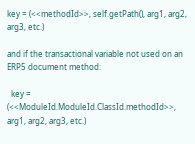key = (<<methodId>>, self.getPath(), arg1, arg2, arg3, etc.)

and if the transactional variable not used on an ERP5 document method:

  key = (<<ModuleId.ModuleId.ClassId.methodId>>, arg1, arg2, arg3, etc.)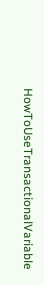HowToUseTransactionalVariable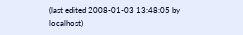(last edited 2008-01-03 13:48:05 by localhost)